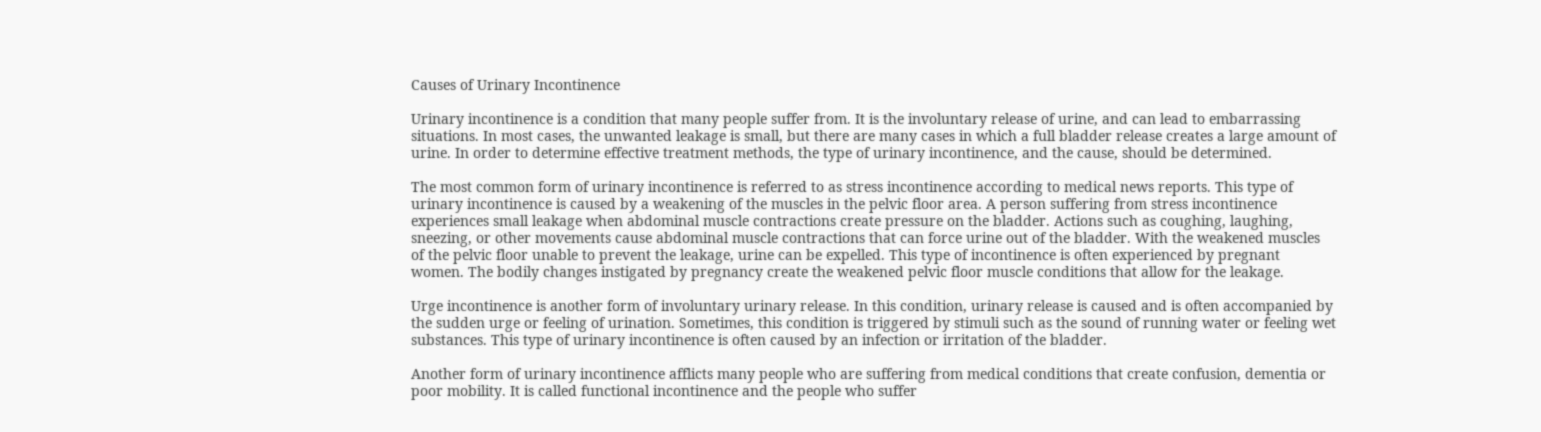Causes of Urinary Incontinence

Urinary incontinence is a condition that many people suffer from. It is the involuntary release of urine, and can lead to embarrassing situations. In most cases, the unwanted leakage is small, but there are many cases in which a full bladder release creates a large amount of urine. In order to determine effective treatment methods, the type of urinary incontinence, and the cause, should be determined.

The most common form of urinary incontinence is referred to as stress incontinence according to medical news reports. This type of urinary incontinence is caused by a weakening of the muscles in the pelvic floor area. A person suffering from stress incontinence experiences small leakage when abdominal muscle contractions create pressure on the bladder. Actions such as coughing, laughing, sneezing, or other movements cause abdominal muscle contractions that can force urine out of the bladder. With the weakened muscles of the pelvic floor unable to prevent the leakage, urine can be expelled. This type of incontinence is often experienced by pregnant women. The bodily changes instigated by pregnancy create the weakened pelvic floor muscle conditions that allow for the leakage.

Urge incontinence is another form of involuntary urinary release. In this condition, urinary release is caused and is often accompanied by the sudden urge or feeling of urination. Sometimes, this condition is triggered by stimuli such as the sound of running water or feeling wet substances. This type of urinary incontinence is often caused by an infection or irritation of the bladder.

Another form of urinary incontinence afflicts many people who are suffering from medical conditions that create confusion, dementia or poor mobility. It is called functional incontinence and the people who suffer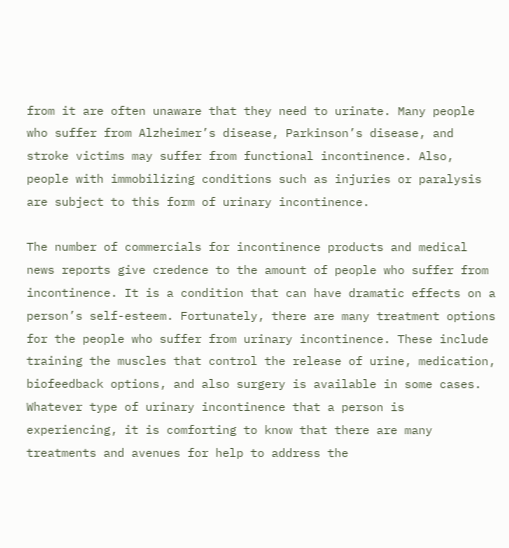from it are often unaware that they need to urinate. Many people who suffer from Alzheimer’s disease, Parkinson’s disease, and stroke victims may suffer from functional incontinence. Also, people with immobilizing conditions such as injuries or paralysis are subject to this form of urinary incontinence.

The number of commercials for incontinence products and medical news reports give credence to the amount of people who suffer from incontinence. It is a condition that can have dramatic effects on a person’s self-esteem. Fortunately, there are many treatment options for the people who suffer from urinary incontinence. These include training the muscles that control the release of urine, medication, biofeedback options, and also surgery is available in some cases. Whatever type of urinary incontinence that a person is experiencing, it is comforting to know that there are many treatments and avenues for help to address the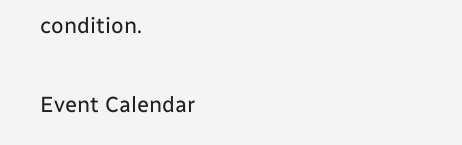condition.

Event Calendar